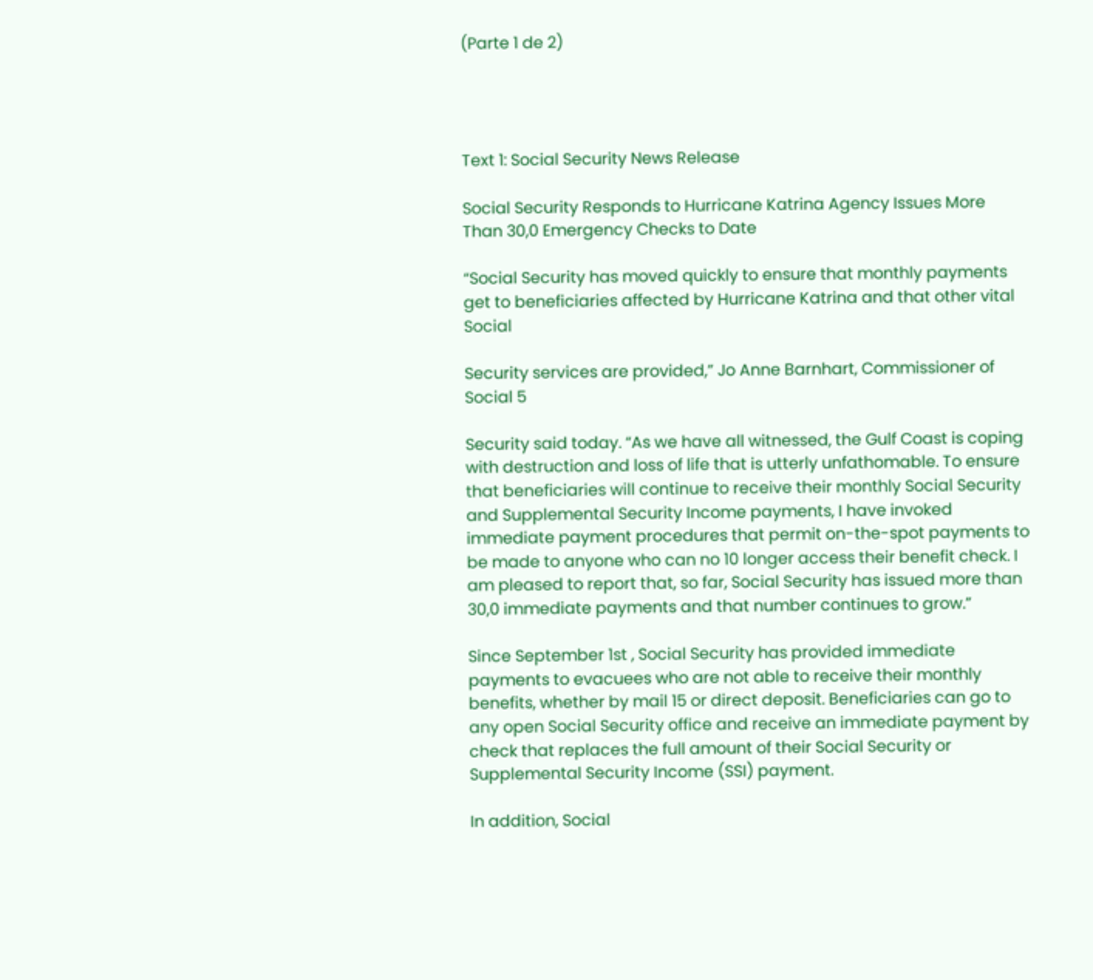(Parte 1 de 2)




Text 1: Social Security News Release

Social Security Responds to Hurricane Katrina Agency Issues More Than 30,0 Emergency Checks to Date

“Social Security has moved quickly to ensure that monthly payments get to beneficiaries affected by Hurricane Katrina and that other vital Social

Security services are provided,” Jo Anne Barnhart, Commissioner of Social 5

Security said today. “As we have all witnessed, the Gulf Coast is coping with destruction and loss of life that is utterly unfathomable. To ensure that beneficiaries will continue to receive their monthly Social Security and Supplemental Security Income payments, I have invoked immediate payment procedures that permit on-the-spot payments to be made to anyone who can no 10 longer access their benefit check. I am pleased to report that, so far, Social Security has issued more than 30,0 immediate payments and that number continues to grow.”

Since September 1st , Social Security has provided immediate payments to evacuees who are not able to receive their monthly benefits, whether by mail 15 or direct deposit. Beneficiaries can go to any open Social Security office and receive an immediate payment by check that replaces the full amount of their Social Security or Supplemental Security Income (SSI) payment.

In addition, Social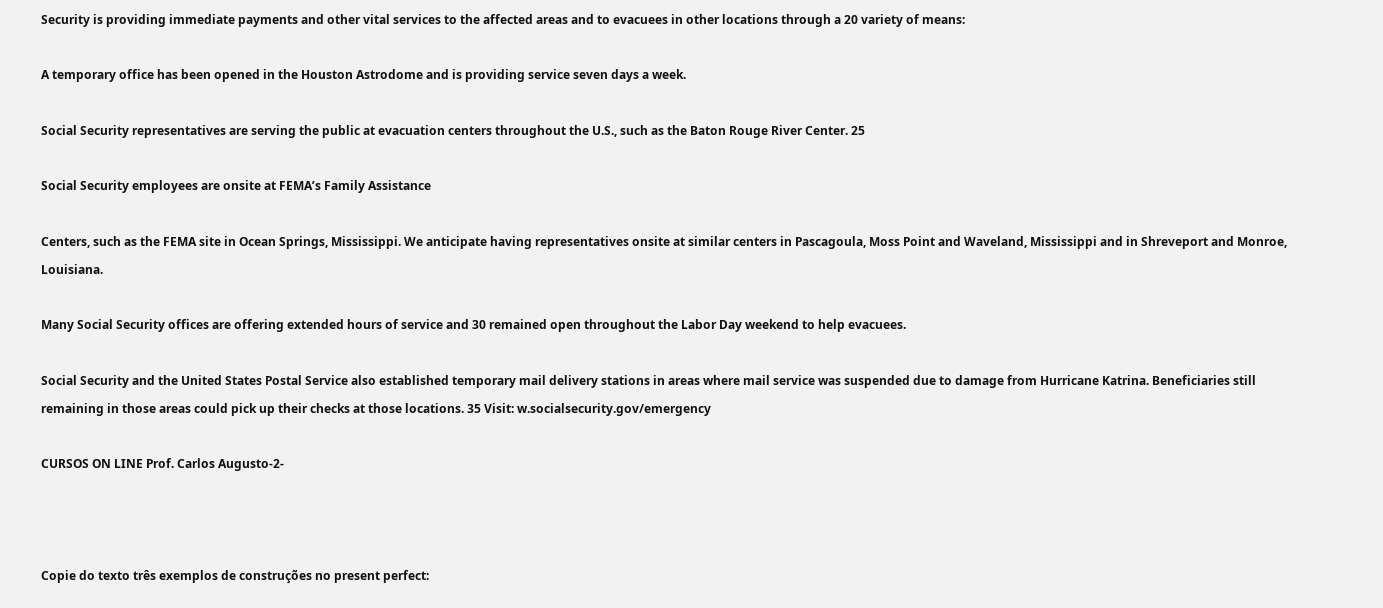Security is providing immediate payments and other vital services to the affected areas and to evacuees in other locations through a 20 variety of means:

A temporary office has been opened in the Houston Astrodome and is providing service seven days a week.

Social Security representatives are serving the public at evacuation centers throughout the U.S., such as the Baton Rouge River Center. 25

Social Security employees are onsite at FEMA’s Family Assistance

Centers, such as the FEMA site in Ocean Springs, Mississippi. We anticipate having representatives onsite at similar centers in Pascagoula, Moss Point and Waveland, Mississippi and in Shreveport and Monroe, Louisiana.

Many Social Security offices are offering extended hours of service and 30 remained open throughout the Labor Day weekend to help evacuees.

Social Security and the United States Postal Service also established temporary mail delivery stations in areas where mail service was suspended due to damage from Hurricane Katrina. Beneficiaries still remaining in those areas could pick up their checks at those locations. 35 Visit: w.socialsecurity.gov/emergency

CURSOS ON LINE Prof. Carlos Augusto-2-



Copie do texto três exemplos de construções no present perfect: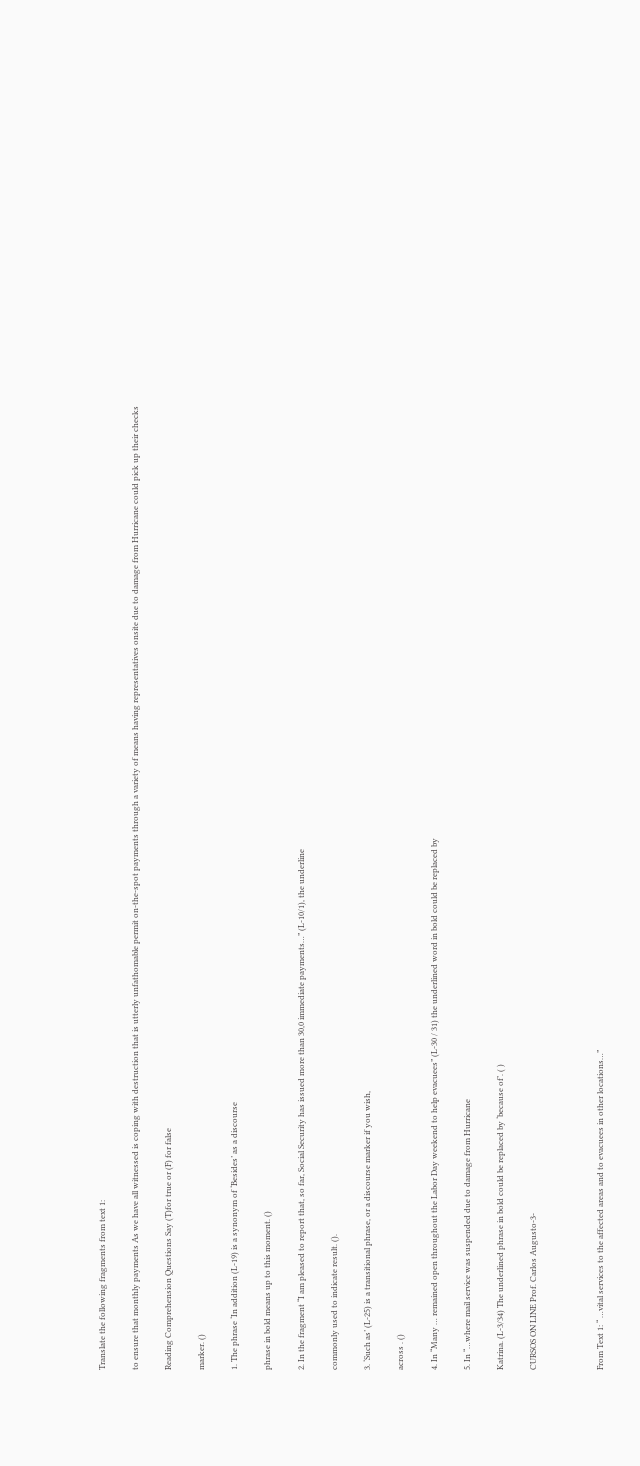Translate the following fragments from text 1:

to ensure that monthly payments As we have all witnessed is coping with destruction that is utterly unfathomable permit on-the-spot payments through a variety of means having representatives onsite due to damage from Hurricane could pick up their checks

Reading Comprehension Questions Say (T)for true or (F) for false

marker. ()

1. The phrase ‘In addition (L-19) is a synonym of ‘Besides’ as a discourse

phrase in bold means up to this moment. ()

2. In the fragment “I am pleased to report that, so far, Social Security has issued more than 30,0 immediate payments…” (L-10/1), the underline

commonly used to indicate result. ().

3. ‘Such as’ (L-25) is a transitional phrase, or a discourse marker if you wish,

across . ()

4. In “Many … remained open throughout the Labor Day weekend to help evacuees” (L-30 / 31) the underlined word in bold could be replaced by

5. In “…where mail service was suspended due to damage from Hurricane

Katrina. (L-3/34) The underlined phrase in bold could be replaced by ‘because of’. ( )

CURSOS ON LINE Prof. Carlos Augusto-3-



From Text 1: “ …vital services to the affected areas and to evacuees in other locations…”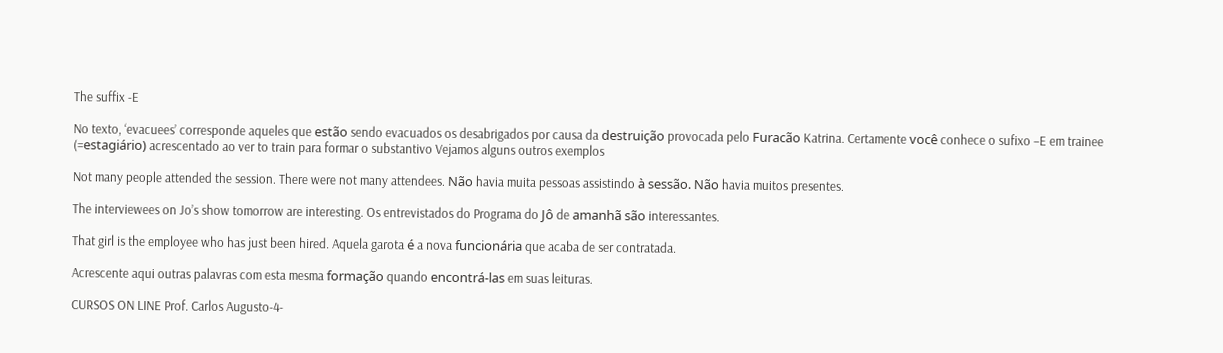The suffix -E

No texto, ‘evacuees’ corresponde aqueles que estão sendo evacuados os desabrigados por causa da destruição provocada pelo Furacão Katrina. Certamente você conhece o sufixo –E em trainee (=estagiário) acrescentado ao ver to train para formar o substantivo Vejamos alguns outros exemplos

Not many people attended the session. There were not many attendees. Não havia muita pessoas assistindo à sessão. Não havia muitos presentes.

The interviewees on Jo’s show tomorrow are interesting. Os entrevistados do Programa do Jô de amanhã são interessantes.

That girl is the employee who has just been hired. Aquela garota é a nova funcionária que acaba de ser contratada.

Acrescente aqui outras palavras com esta mesma formação quando encontrá-las em suas leituras.

CURSOS ON LINE Prof. Carlos Augusto-4-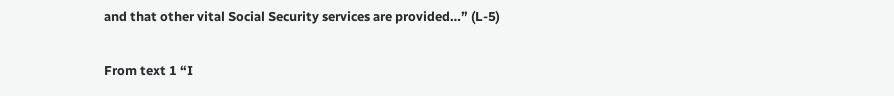and that other vital Social Security services are provided…” (L-5)

From text 1 “I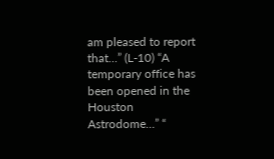am pleased to report that…” (L-10) “A temporary office has been opened in the Houston Astrodome…” “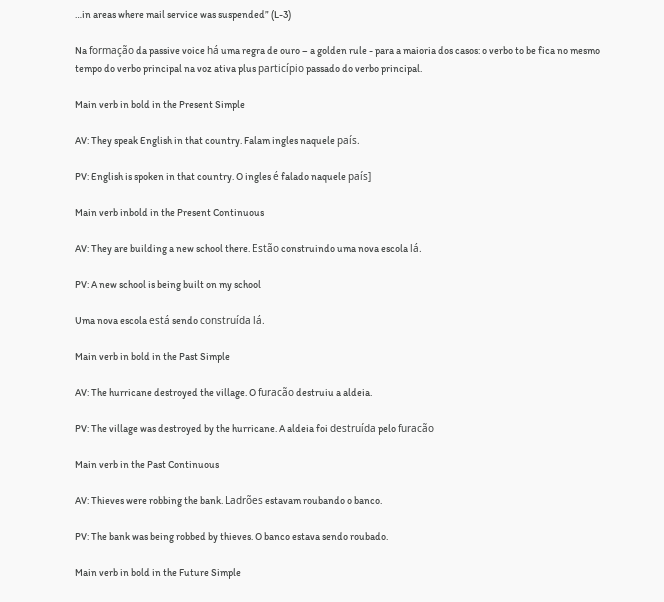…in areas where mail service was suspended” (L-3)

Na formação da passive voice há uma regra de ouro – a golden rule - para a maioria dos casos: o verbo to be fica no mesmo tempo do verbo principal na voz ativa plus particípio passado do verbo principal.

Main verb in bold in the Present Simple

AV: They speak English in that country. Falam ingles naquele país.

PV: English is spoken in that country. O ingles é falado naquele país]

Main verb inbold in the Present Continuous

AV: They are building a new school there. Estão construindo uma nova escola lá.

PV: A new school is being built on my school

Uma nova escola está sendo construída lá.

Main verb in bold in the Past Simple

AV: The hurricane destroyed the village. O furacão destruiu a aldeia.

PV: The village was destroyed by the hurricane. A aldeia foi destruída pelo furacão

Main verb in the Past Continuous

AV: Thieves were robbing the bank. Ladrões estavam roubando o banco.

PV: The bank was being robbed by thieves. O banco estava sendo roubado.

Main verb in bold in the Future Simple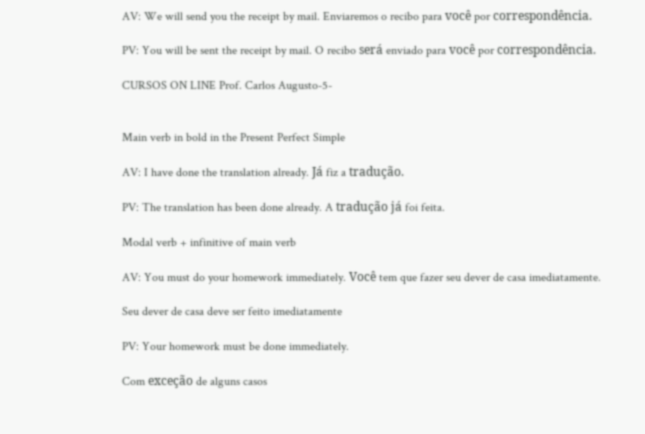AV: We will send you the receipt by mail. Enviaremos o recibo para você por correspondência.

PV: You will be sent the receipt by mail. O recibo será enviado para você por correspondência.

CURSOS ON LINE Prof. Carlos Augusto-5-


Main verb in bold in the Present Perfect Simple

AV: I have done the translation already. Já fiz a tradução.

PV: The translation has been done already. A tradução já foi feita.

Modal verb + infinitive of main verb

AV: You must do your homework immediately. Você tem que fazer seu dever de casa imediatamente.

Seu dever de casa deve ser feito imediatamente

PV: Your homework must be done immediately.

Com exceção de alguns casos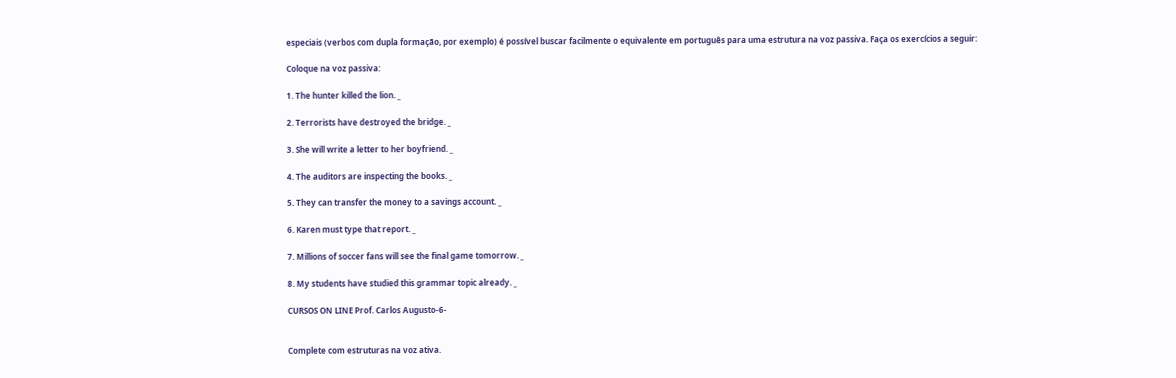especiais (verbos com dupla formação, por exemplo) é possível buscar facilmente o equivalente em português para uma estrutura na voz passiva. Faça os exercícios a seguir:

Coloque na voz passiva:

1. The hunter killed the lion. _

2. Terrorists have destroyed the bridge. _

3. She will write a letter to her boyfriend. _

4. The auditors are inspecting the books. _

5. They can transfer the money to a savings account. _

6. Karen must type that report. _

7. Millions of soccer fans will see the final game tomorrow. _

8. My students have studied this grammar topic already. _

CURSOS ON LINE Prof. Carlos Augusto-6-


Complete com estruturas na voz ativa.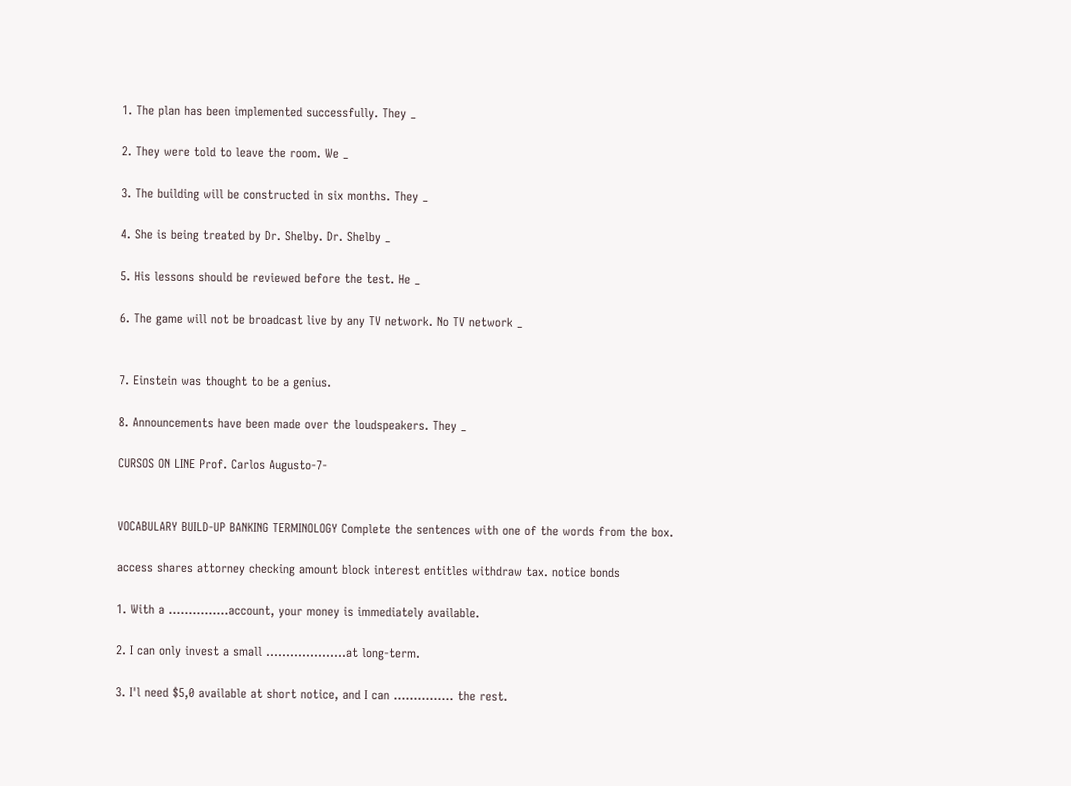1. The plan has been implemented successfully. They _

2. They were told to leave the room. We _

3. The building will be constructed in six months. They _

4. She is being treated by Dr. Shelby. Dr. Shelby _

5. His lessons should be reviewed before the test. He _

6. The game will not be broadcast live by any TV network. No TV network _


7. Einstein was thought to be a genius.

8. Announcements have been made over the loudspeakers. They _

CURSOS ON LINE Prof. Carlos Augusto-7-


VOCABULARY BUILD-UP BANKING TERMINOLOGY Complete the sentences with one of the words from the box.

access shares attorney checking amount block interest entitles withdraw tax. notice bonds

1. With a ……………account, your money is immediately available.

2. I can only invest a small ………………..at long-term.

3. I'l need $5,0 available at short notice, and I can …………… the rest.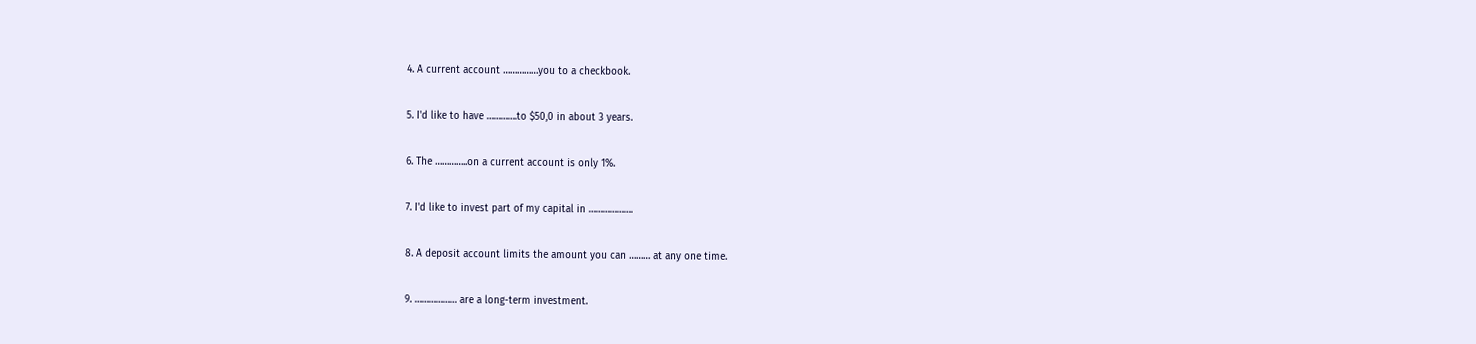4. A current account ……………you to a checkbook.

5. I'd like to have ………….to $50,0 in about 3 years.

6. The …………..on a current account is only 1%.

7. I'd like to invest part of my capital in ……………….

8. A deposit account limits the amount you can ……… at any one time.

9. ……………… are a long-term investment.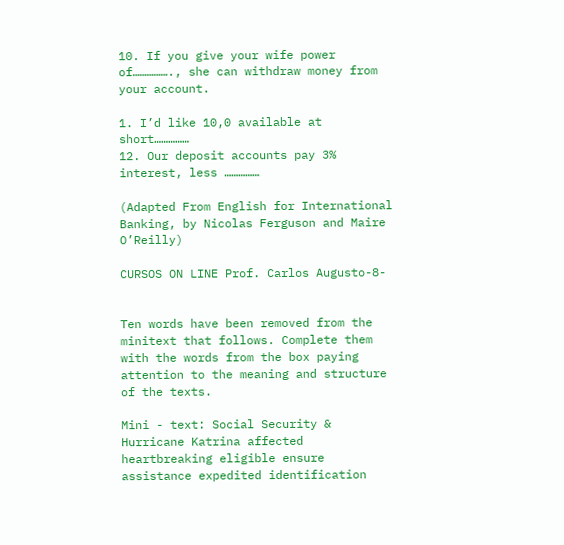10. If you give your wife power of……………., she can withdraw money from your account.

1. I’d like 10,0 available at short……………
12. Our deposit accounts pay 3% interest, less ……………

(Adapted From English for International Banking, by Nicolas Ferguson and Maire O’Reilly)

CURSOS ON LINE Prof. Carlos Augusto-8-


Ten words have been removed from the minitext that follows. Complete them with the words from the box paying attention to the meaning and structure of the texts.

Mini - text: Social Security & Hurricane Katrina affected heartbreaking eligible ensure assistance expedited identification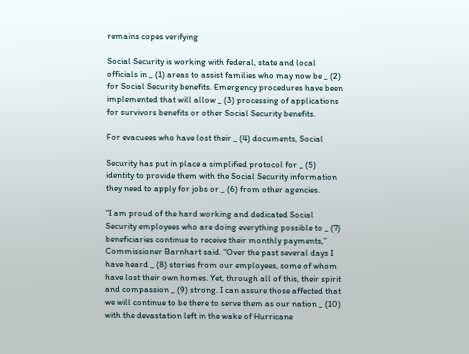remains copes verifying

Social Security is working with federal, state and local officials in _ (1) areas to assist families who may now be _ (2) for Social Security benefits. Emergency procedures have been implemented that will allow _ (3) processing of applications for survivors benefits or other Social Security benefits.

For evacuees who have lost their _ (4) documents, Social

Security has put in place a simplified protocol for _ (5) identity to provide them with the Social Security information they need to apply for jobs or _ (6) from other agencies.

“I am proud of the hard working and dedicated Social Security employees who are doing everything possible to _ (7) beneficiaries continue to receive their monthly payments,” Commissioner Barnhart said. “Over the past several days I have heard _ (8) stories from our employees, some of whom have lost their own homes. Yet, through all of this, their spirit and compassion _ (9) strong. I can assure those affected that we will continue to be there to serve them as our nation _ (10) with the devastation left in the wake of Hurricane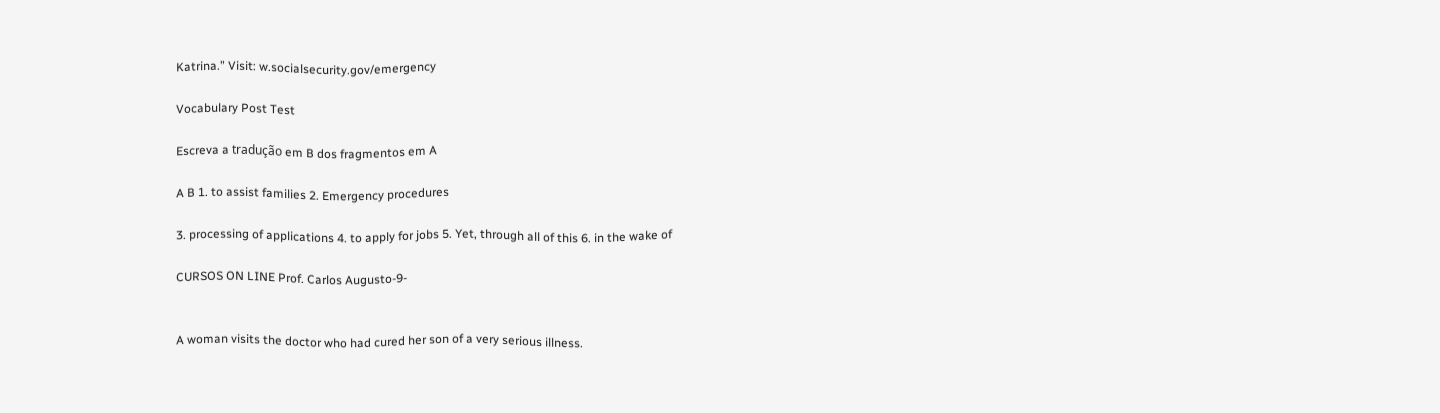Katrina.” Visit: w.socialsecurity.gov/emergency

Vocabulary Post Test

Escreva a tradução em B dos fragmentos em A

A B 1. to assist families 2. Emergency procedures

3. processing of applications 4. to apply for jobs 5. Yet, through all of this 6. in the wake of

CURSOS ON LINE Prof. Carlos Augusto-9-


A woman visits the doctor who had cured her son of a very serious illness.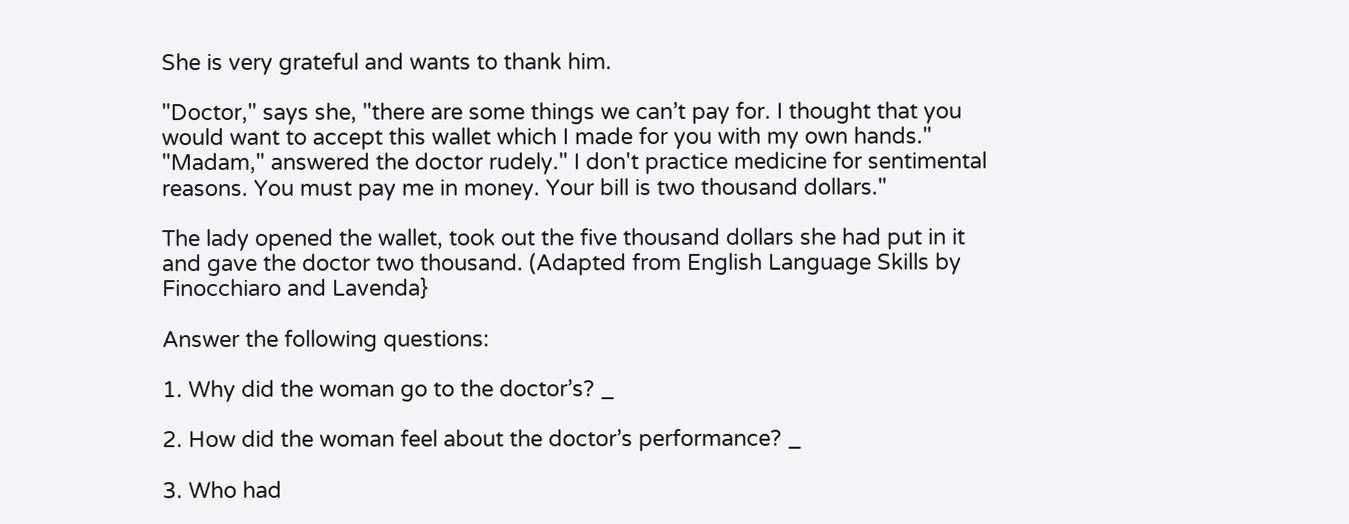She is very grateful and wants to thank him.

"Doctor," says she, "there are some things we can’t pay for. I thought that you would want to accept this wallet which I made for you with my own hands." "Madam," answered the doctor rudely." I don't practice medicine for sentimental reasons. You must pay me in money. Your bill is two thousand dollars."

The lady opened the wallet, took out the five thousand dollars she had put in it and gave the doctor two thousand. (Adapted from English Language Skills by Finocchiaro and Lavenda}

Answer the following questions:

1. Why did the woman go to the doctor’s? _

2. How did the woman feel about the doctor’s performance? _

3. Who had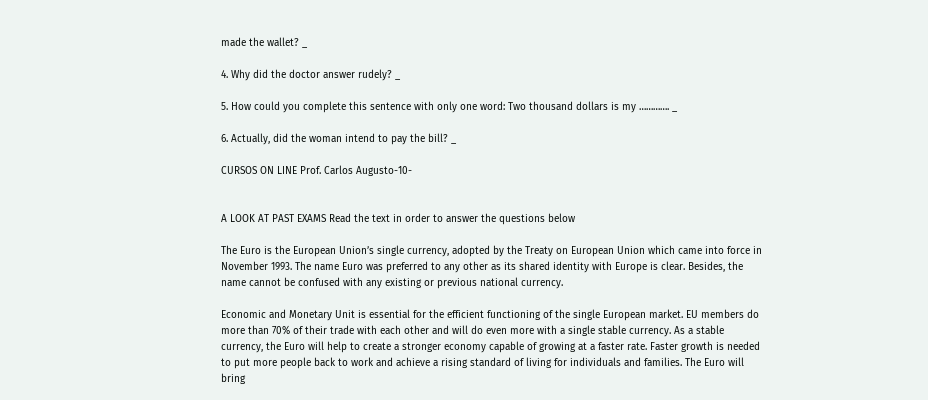made the wallet? _

4. Why did the doctor answer rudely? _

5. How could you complete this sentence with only one word: Two thousand dollars is my …………. _

6. Actually, did the woman intend to pay the bill? _

CURSOS ON LINE Prof. Carlos Augusto-10-


A LOOK AT PAST EXAMS Read the text in order to answer the questions below

The Euro is the European Union’s single currency, adopted by the Treaty on European Union which came into force in November 1993. The name Euro was preferred to any other as its shared identity with Europe is clear. Besides, the name cannot be confused with any existing or previous national currency.

Economic and Monetary Unit is essential for the efficient functioning of the single European market. EU members do more than 70% of their trade with each other and will do even more with a single stable currency. As a stable currency, the Euro will help to create a stronger economy capable of growing at a faster rate. Faster growth is needed to put more people back to work and achieve a rising standard of living for individuals and families. The Euro will bring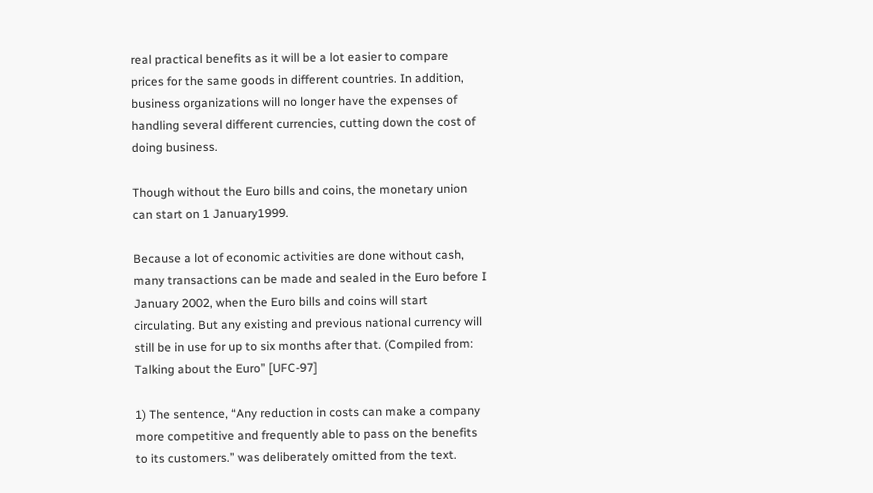real practical benefits as it will be a lot easier to compare prices for the same goods in different countries. In addition, business organizations will no longer have the expenses of handling several different currencies, cutting down the cost of doing business.

Though without the Euro bills and coins, the monetary union can start on 1 January1999.

Because a lot of economic activities are done without cash, many transactions can be made and sealed in the Euro before I January 2002, when the Euro bills and coins will start circulating. But any existing and previous national currency will still be in use for up to six months after that. (Compiled from: Talking about the Euro” [UFC-97]

1) The sentence, “Any reduction in costs can make a company more competitive and frequently able to pass on the benefits to its customers.” was deliberately omitted from the text.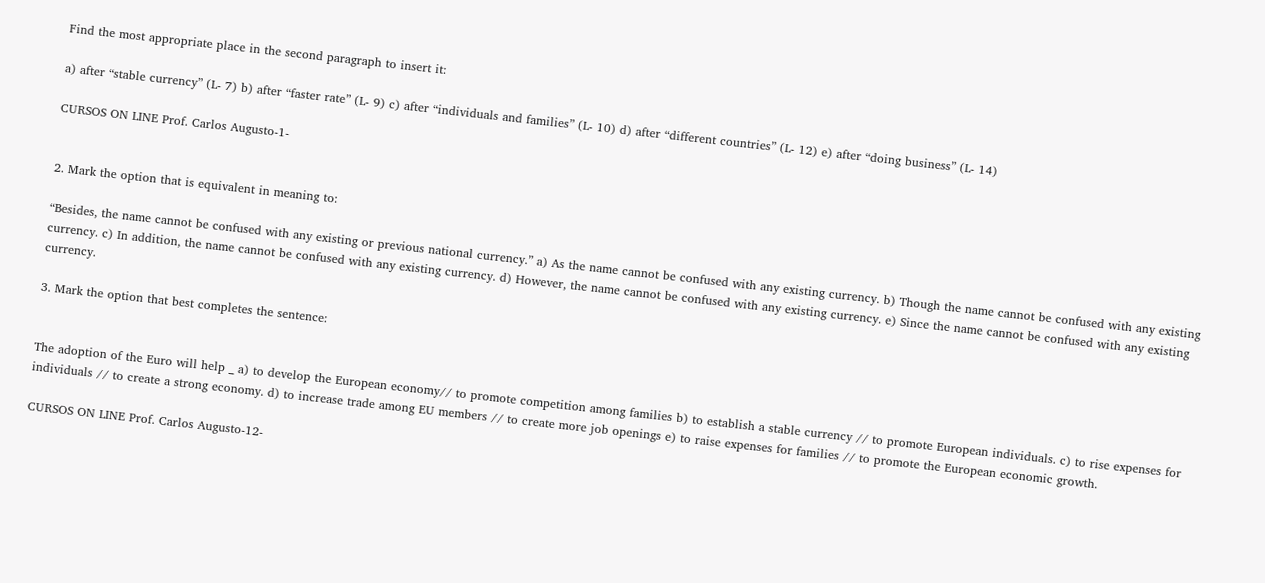Find the most appropriate place in the second paragraph to insert it:

a) after “stable currency” (L- 7) b) after “faster rate” (L- 9) c) after “individuals and families” (L- 10) d) after “different countries” (L- 12) e) after “doing business” (L- 14)

CURSOS ON LINE Prof. Carlos Augusto-1-


2. Mark the option that is equivalent in meaning to:

“Besides, the name cannot be confused with any existing or previous national currency.” a) As the name cannot be confused with any existing currency. b) Though the name cannot be confused with any existing currency. c) In addition, the name cannot be confused with any existing currency. d) However, the name cannot be confused with any existing currency. e) Since the name cannot be confused with any existing currency.

3. Mark the option that best completes the sentence:


The adoption of the Euro will help _ a) to develop the European economy// to promote competition among families b) to establish a stable currency // to promote European individuals. c) to rise expenses for individuals // to create a strong economy. d) to increase trade among EU members // to create more job openings e) to raise expenses for families // to promote the European economic growth.

CURSOS ON LINE Prof. Carlos Augusto-12-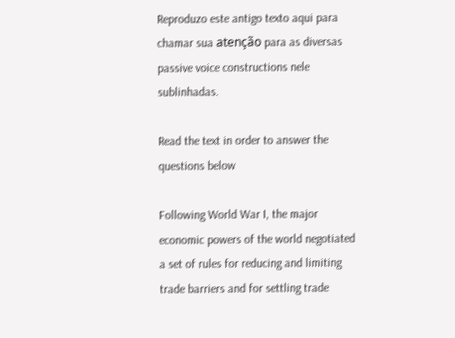Reproduzo este antigo texto aqui para chamar sua atenção para as diversas passive voice constructions nele sublinhadas.

Read the text in order to answer the questions below

Following World War I, the major economic powers of the world negotiated a set of rules for reducing and limiting trade barriers and for settling trade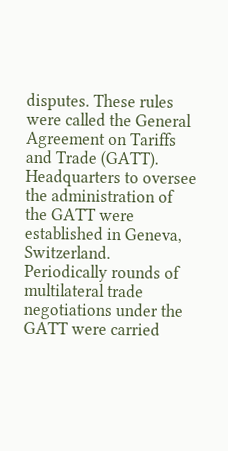disputes. These rules were called the General Agreement on Tariffs and Trade (GATT). Headquarters to oversee the administration of the GATT were established in Geneva, Switzerland. Periodically rounds of multilateral trade negotiations under the GATT were carried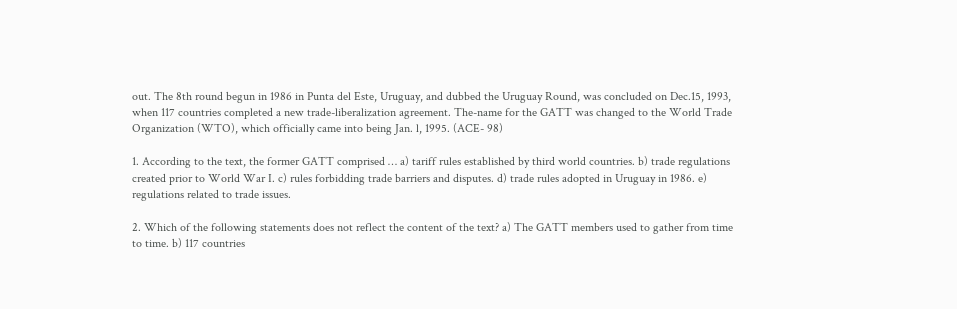out. The 8th round begun in 1986 in Punta del Este, Uruguay, and dubbed the Uruguay Round, was concluded on Dec.15, 1993, when 117 countries completed a new trade-liberalization agreement. The-name for the GATT was changed to the World Trade Organization (WTO), which officially came into being Jan. l, 1995. (ACE- 98)

1. According to the text, the former GATT comprised … a) tariff rules established by third world countries. b) trade regulations created prior to World War I. c) rules forbidding trade barriers and disputes. d) trade rules adopted in Uruguay in 1986. e) regulations related to trade issues.

2. Which of the following statements does not reflect the content of the text? a) The GATT members used to gather from time to time. b) 117 countries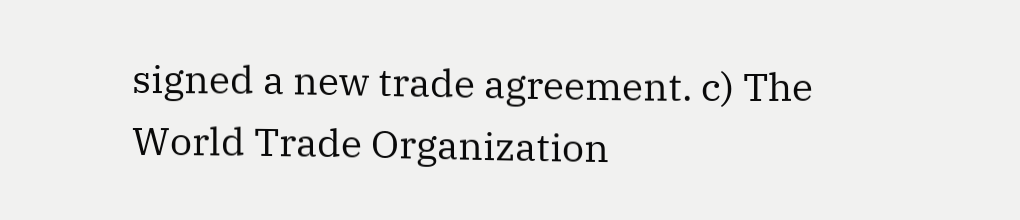signed a new trade agreement. c) The World Trade Organization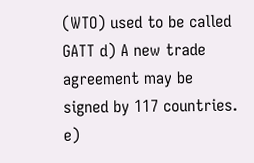(WTO) used to be called GATT d) A new trade agreement may be signed by 117 countries. e)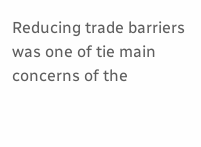Reducing trade barriers was one of tie main concerns of the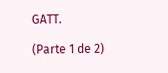GATT.

(Parte 1 de 2)